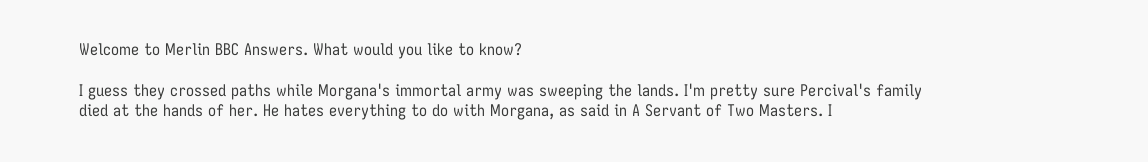Welcome to Merlin BBC Answers. What would you like to know?

I guess they crossed paths while Morgana's immortal army was sweeping the lands. I'm pretty sure Percival's family died at the hands of her. He hates everything to do with Morgana, as said in A Servant of Two Masters. I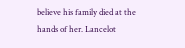believe his family died at the hands of her. Lancelot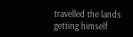travelled the lands getting himself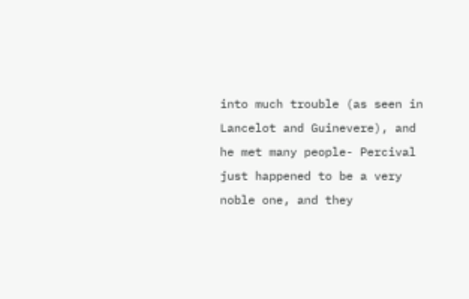into much trouble (as seen in Lancelot and Guinevere), and he met many people- Percival just happened to be a very noble one, and they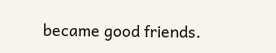became good friends.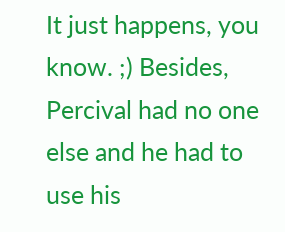It just happens, you know. ;) Besides, Percival had no one else and he had to use his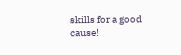skills for a good cause!